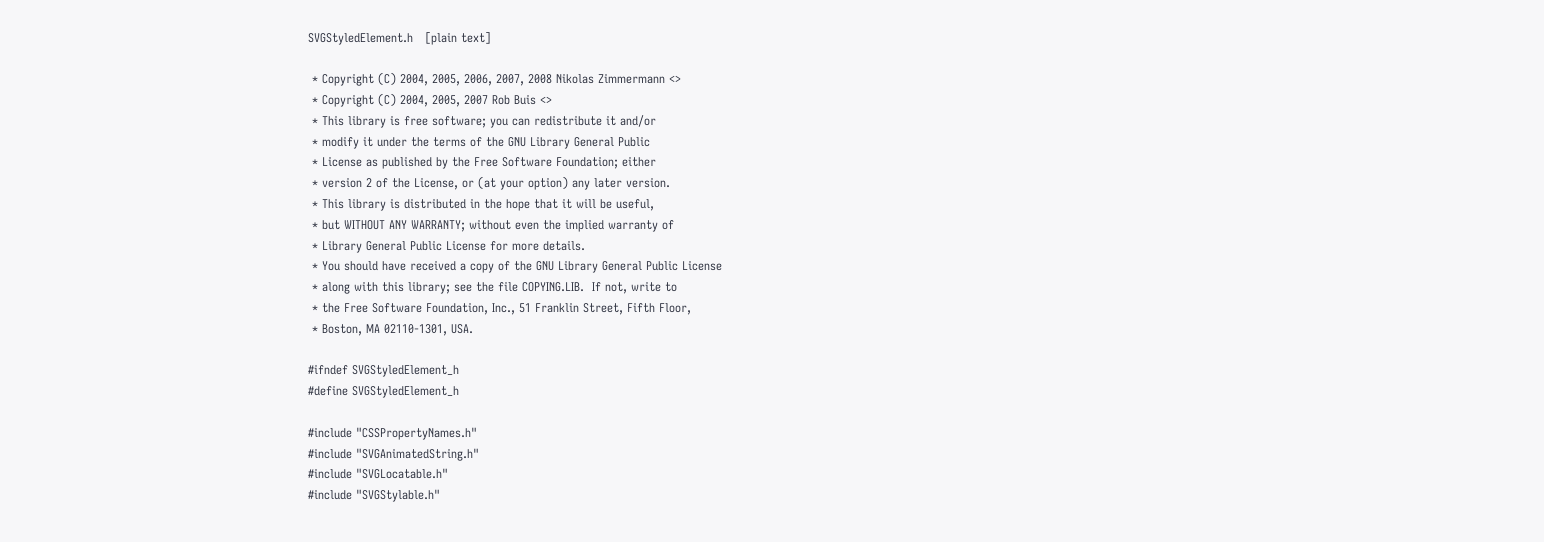SVGStyledElement.h   [plain text]

 * Copyright (C) 2004, 2005, 2006, 2007, 2008 Nikolas Zimmermann <>
 * Copyright (C) 2004, 2005, 2007 Rob Buis <>
 * This library is free software; you can redistribute it and/or
 * modify it under the terms of the GNU Library General Public
 * License as published by the Free Software Foundation; either
 * version 2 of the License, or (at your option) any later version.
 * This library is distributed in the hope that it will be useful,
 * but WITHOUT ANY WARRANTY; without even the implied warranty of
 * Library General Public License for more details.
 * You should have received a copy of the GNU Library General Public License
 * along with this library; see the file COPYING.LIB.  If not, write to
 * the Free Software Foundation, Inc., 51 Franklin Street, Fifth Floor,
 * Boston, MA 02110-1301, USA.

#ifndef SVGStyledElement_h
#define SVGStyledElement_h

#include "CSSPropertyNames.h"
#include "SVGAnimatedString.h"
#include "SVGLocatable.h"
#include "SVGStylable.h"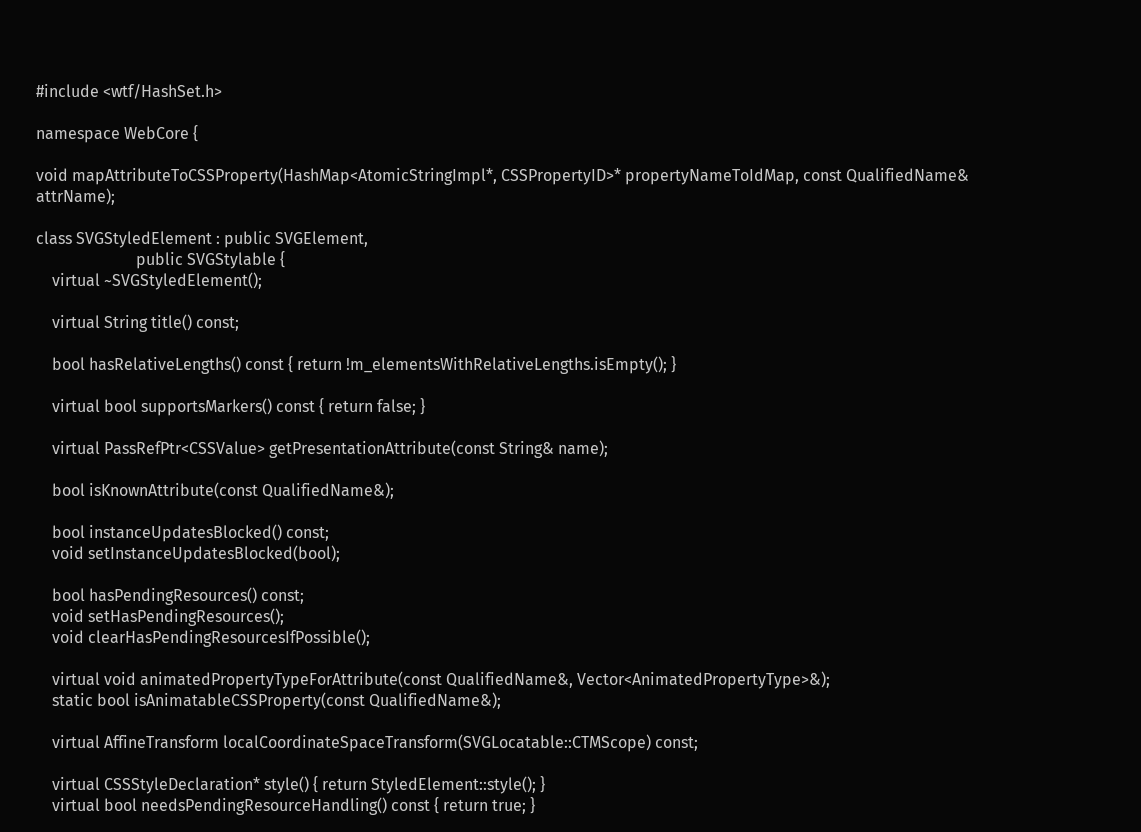#include <wtf/HashSet.h>

namespace WebCore {

void mapAttributeToCSSProperty(HashMap<AtomicStringImpl*, CSSPropertyID>* propertyNameToIdMap, const QualifiedName& attrName);

class SVGStyledElement : public SVGElement,
                         public SVGStylable {
    virtual ~SVGStyledElement();

    virtual String title() const;

    bool hasRelativeLengths() const { return !m_elementsWithRelativeLengths.isEmpty(); }

    virtual bool supportsMarkers() const { return false; }

    virtual PassRefPtr<CSSValue> getPresentationAttribute(const String& name);

    bool isKnownAttribute(const QualifiedName&);

    bool instanceUpdatesBlocked() const;
    void setInstanceUpdatesBlocked(bool);

    bool hasPendingResources() const;
    void setHasPendingResources();
    void clearHasPendingResourcesIfPossible();

    virtual void animatedPropertyTypeForAttribute(const QualifiedName&, Vector<AnimatedPropertyType>&);
    static bool isAnimatableCSSProperty(const QualifiedName&);

    virtual AffineTransform localCoordinateSpaceTransform(SVGLocatable::CTMScope) const;

    virtual CSSStyleDeclaration* style() { return StyledElement::style(); }
    virtual bool needsPendingResourceHandling() const { return true; }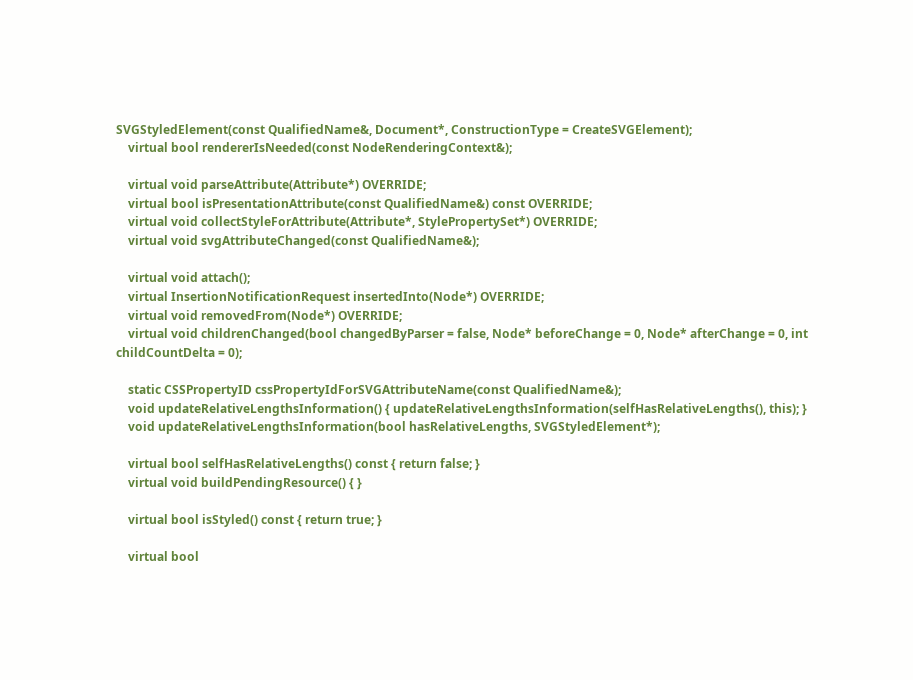SVGStyledElement(const QualifiedName&, Document*, ConstructionType = CreateSVGElement);
    virtual bool rendererIsNeeded(const NodeRenderingContext&);

    virtual void parseAttribute(Attribute*) OVERRIDE;
    virtual bool isPresentationAttribute(const QualifiedName&) const OVERRIDE;
    virtual void collectStyleForAttribute(Attribute*, StylePropertySet*) OVERRIDE;
    virtual void svgAttributeChanged(const QualifiedName&);

    virtual void attach();
    virtual InsertionNotificationRequest insertedInto(Node*) OVERRIDE;
    virtual void removedFrom(Node*) OVERRIDE;
    virtual void childrenChanged(bool changedByParser = false, Node* beforeChange = 0, Node* afterChange = 0, int childCountDelta = 0);

    static CSSPropertyID cssPropertyIdForSVGAttributeName(const QualifiedName&);
    void updateRelativeLengthsInformation() { updateRelativeLengthsInformation(selfHasRelativeLengths(), this); }
    void updateRelativeLengthsInformation(bool hasRelativeLengths, SVGStyledElement*);

    virtual bool selfHasRelativeLengths() const { return false; }
    virtual void buildPendingResource() { }

    virtual bool isStyled() const { return true; }

    virtual bool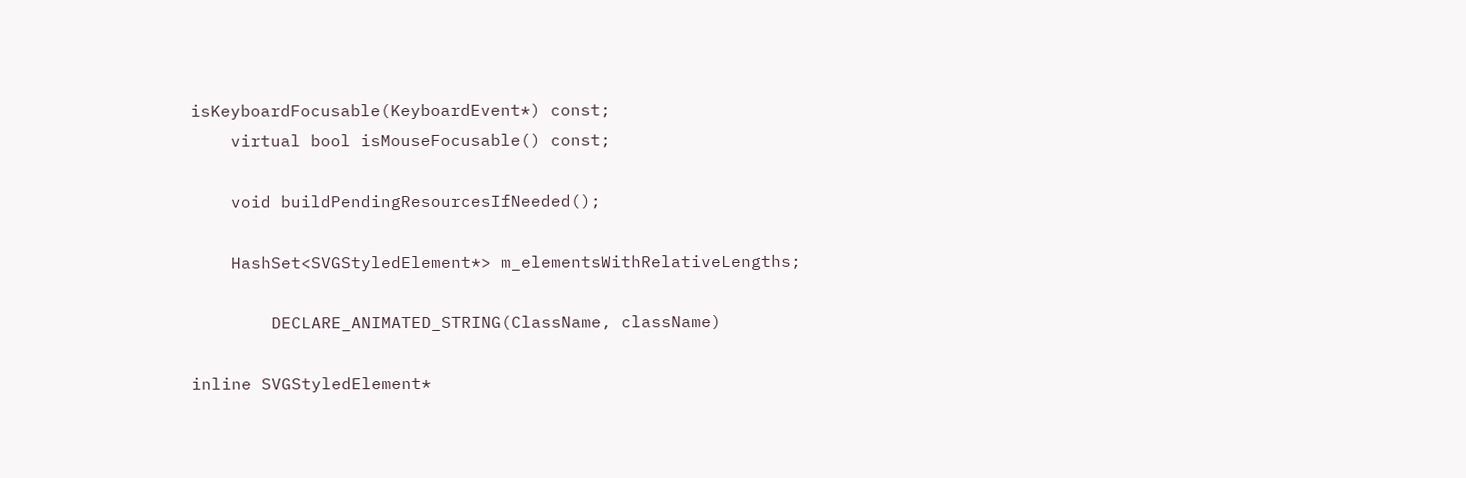isKeyboardFocusable(KeyboardEvent*) const;
    virtual bool isMouseFocusable() const;

    void buildPendingResourcesIfNeeded();

    HashSet<SVGStyledElement*> m_elementsWithRelativeLengths;

        DECLARE_ANIMATED_STRING(ClassName, className)

inline SVGStyledElement*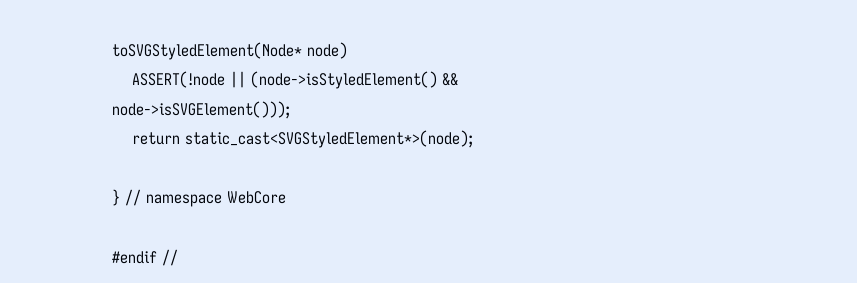toSVGStyledElement(Node* node)
    ASSERT(!node || (node->isStyledElement() && node->isSVGElement()));
    return static_cast<SVGStyledElement*>(node);

} // namespace WebCore

#endif //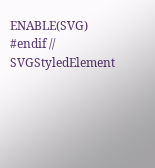ENABLE(SVG)
#endif // SVGStyledElement